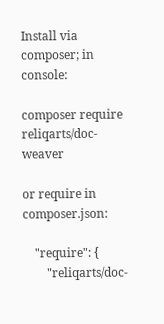Install via composer; in console:

composer require reliqarts/doc-weaver

or require in composer.json:

    "require": {
        "reliqarts/doc-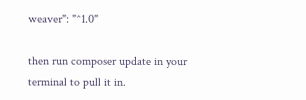weaver": "^1.0"

then run composer update in your terminal to pull it in.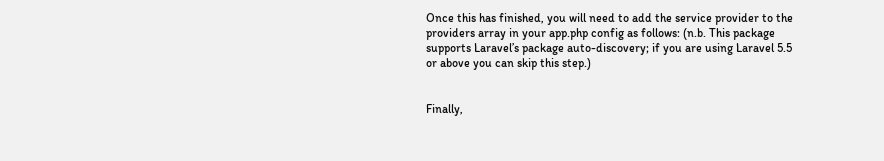Once this has finished, you will need to add the service provider to the providers array in your app.php config as follows: (n.b. This package supports Laravel’s package auto-discovery; if you are using Laravel 5.5 or above you can skip this step.)


Finally,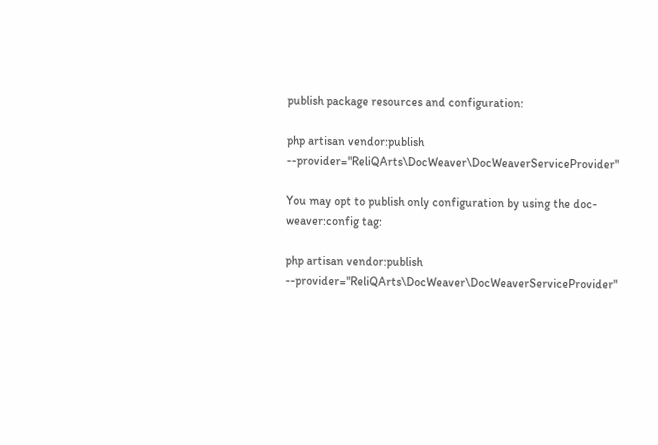publish package resources and configuration:

php artisan vendor:publish --provider="ReliQArts\DocWeaver\DocWeaverServiceProvider"

You may opt to publish only configuration by using the doc-weaver:config tag:

php artisan vendor:publish --provider="ReliQArts\DocWeaver\DocWeaverServiceProvider"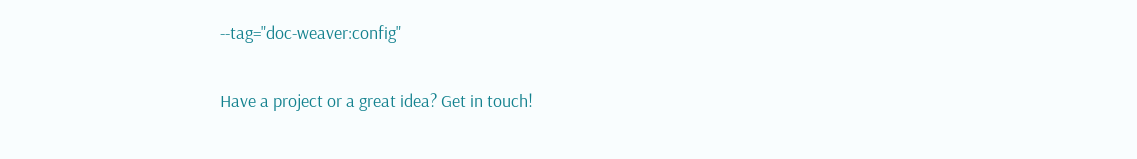--tag="doc-weaver:config"

Have a project or a great idea? Get in touch!